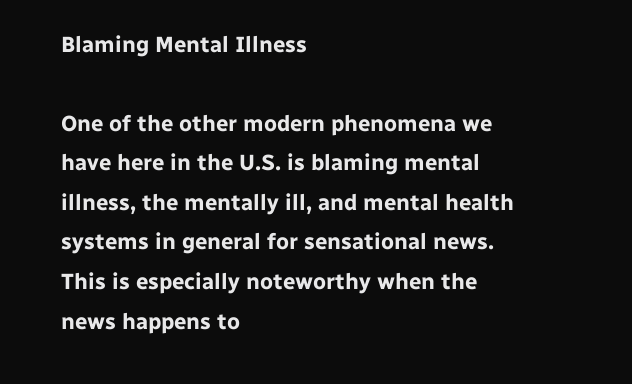Blaming Mental Illness

One of the other modern phenomena we have here in the U.S. is blaming mental illness, the mentally ill, and mental health systems in general for sensational news. This is especially noteworthy when the news happens to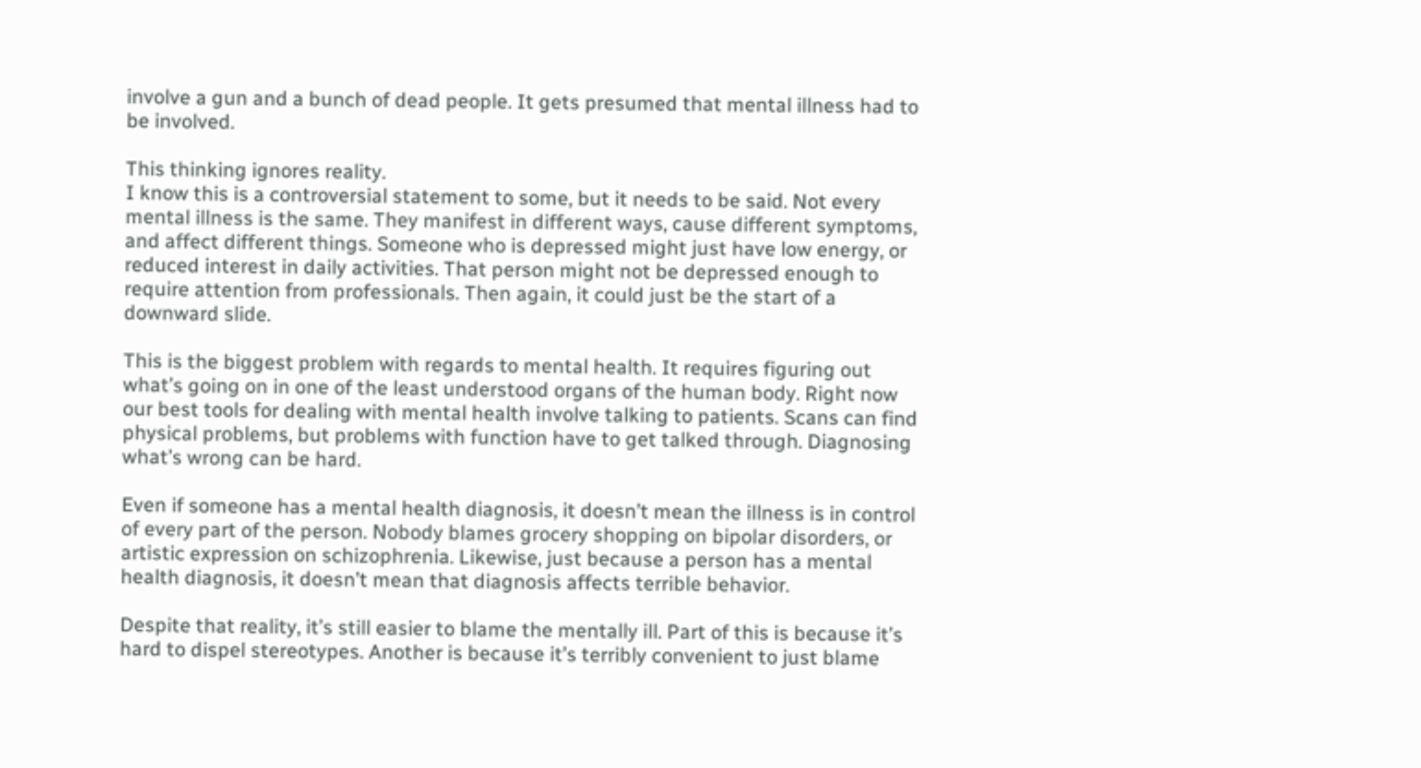involve a gun and a bunch of dead people. It gets presumed that mental illness had to be involved.

This thinking ignores reality.
I know this is a controversial statement to some, but it needs to be said. Not every mental illness is the same. They manifest in different ways, cause different symptoms, and affect different things. Someone who is depressed might just have low energy, or reduced interest in daily activities. That person might not be depressed enough to require attention from professionals. Then again, it could just be the start of a downward slide.

This is the biggest problem with regards to mental health. It requires figuring out what’s going on in one of the least understood organs of the human body. Right now our best tools for dealing with mental health involve talking to patients. Scans can find physical problems, but problems with function have to get talked through. Diagnosing what’s wrong can be hard.

Even if someone has a mental health diagnosis, it doesn’t mean the illness is in control of every part of the person. Nobody blames grocery shopping on bipolar disorders, or artistic expression on schizophrenia. Likewise, just because a person has a mental health diagnosis, it doesn’t mean that diagnosis affects terrible behavior.

Despite that reality, it’s still easier to blame the mentally ill. Part of this is because it’s hard to dispel stereotypes. Another is because it’s terribly convenient to just blame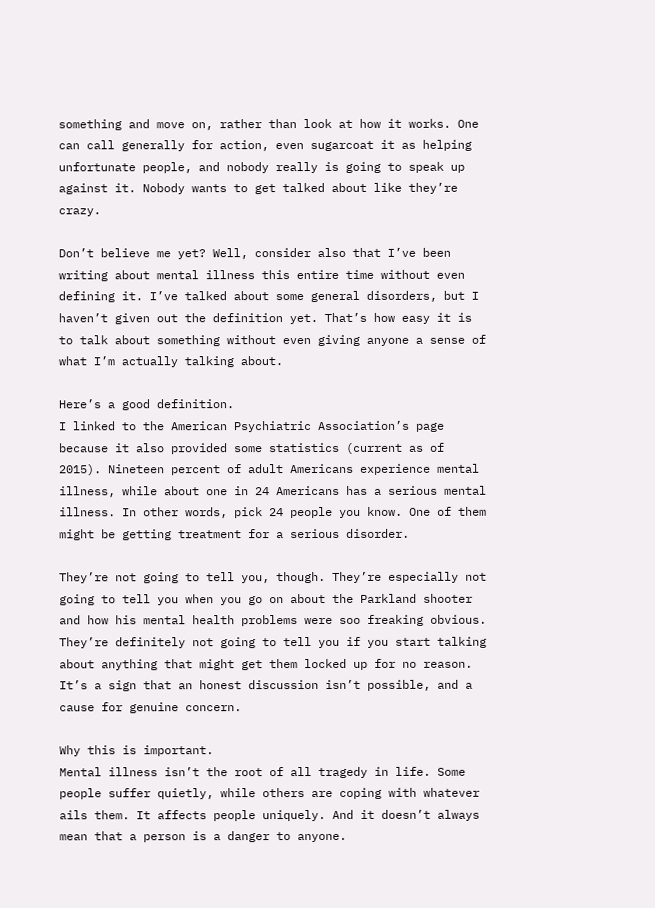something and move on, rather than look at how it works. One can call generally for action, even sugarcoat it as helping unfortunate people, and nobody really is going to speak up against it. Nobody wants to get talked about like they’re crazy.

Don’t believe me yet? Well, consider also that I’ve been writing about mental illness this entire time without even defining it. I’ve talked about some general disorders, but I haven’t given out the definition yet. That’s how easy it is to talk about something without even giving anyone a sense of what I’m actually talking about.

Here’s a good definition.
I linked to the American Psychiatric Association’s page because it also provided some statistics (current as of 2015). Nineteen percent of adult Americans experience mental illness, while about one in 24 Americans has a serious mental illness. In other words, pick 24 people you know. One of them might be getting treatment for a serious disorder.

They’re not going to tell you, though. They’re especially not going to tell you when you go on about the Parkland shooter and how his mental health problems were soo freaking obvious. They’re definitely not going to tell you if you start talking about anything that might get them locked up for no reason. It’s a sign that an honest discussion isn’t possible, and a cause for genuine concern.

Why this is important.
Mental illness isn’t the root of all tragedy in life. Some people suffer quietly, while others are coping with whatever ails them. It affects people uniquely. And it doesn’t always mean that a person is a danger to anyone.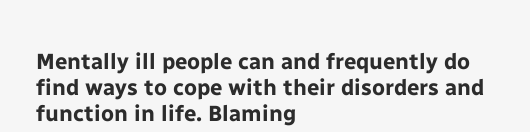Mentally ill people can and frequently do find ways to cope with their disorders and function in life. Blaming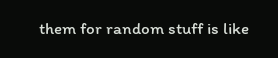them for random stuff is like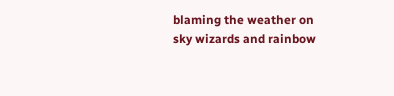blaming the weather on sky wizards and rainbow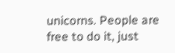unicorns. People are free to do it, just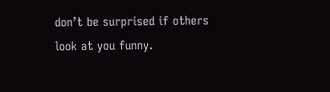don’t be surprised if others look at you funny.